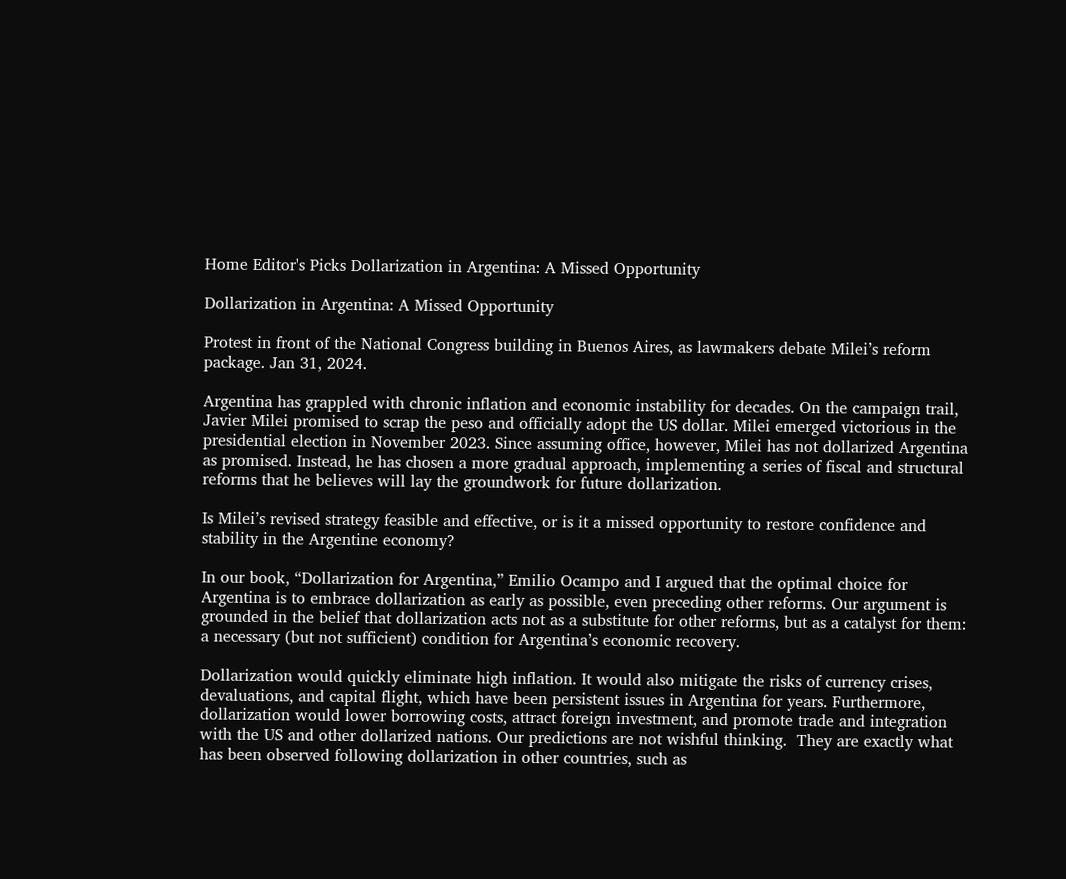Home Editor's Picks Dollarization in Argentina: A Missed Opportunity

Dollarization in Argentina: A Missed Opportunity

Protest in front of the National Congress building in Buenos Aires, as lawmakers debate Milei’s reform package. Jan 31, 2024.

Argentina has grappled with chronic inflation and economic instability for decades. On the campaign trail, Javier Milei promised to scrap the peso and officially adopt the US dollar. Milei emerged victorious in the presidential election in November 2023. Since assuming office, however, Milei has not dollarized Argentina as promised. Instead, he has chosen a more gradual approach, implementing a series of fiscal and structural reforms that he believes will lay the groundwork for future dollarization.

Is Milei’s revised strategy feasible and effective, or is it a missed opportunity to restore confidence and stability in the Argentine economy?

In our book, “Dollarization for Argentina,” Emilio Ocampo and I argued that the optimal choice for Argentina is to embrace dollarization as early as possible, even preceding other reforms. Our argument is grounded in the belief that dollarization acts not as a substitute for other reforms, but as a catalyst for them: a necessary (but not sufficient) condition for Argentina’s economic recovery.

Dollarization would quickly eliminate high inflation. It would also mitigate the risks of currency crises, devaluations, and capital flight, which have been persistent issues in Argentina for years. Furthermore, dollarization would lower borrowing costs, attract foreign investment, and promote trade and integration with the US and other dollarized nations. Our predictions are not wishful thinking.  They are exactly what has been observed following dollarization in other countries, such as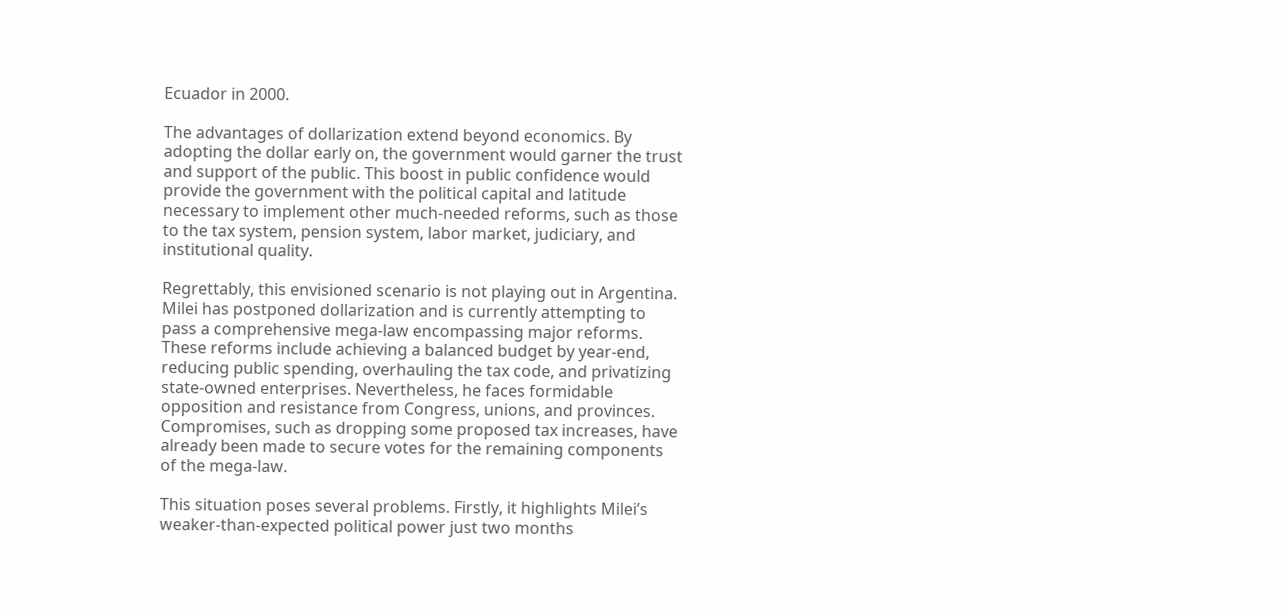Ecuador in 2000.

The advantages of dollarization extend beyond economics. By adopting the dollar early on, the government would garner the trust and support of the public. This boost in public confidence would provide the government with the political capital and latitude necessary to implement other much-needed reforms, such as those to the tax system, pension system, labor market, judiciary, and institutional quality.

Regrettably, this envisioned scenario is not playing out in Argentina. Milei has postponed dollarization and is currently attempting to pass a comprehensive mega-law encompassing major reforms. These reforms include achieving a balanced budget by year-end, reducing public spending, overhauling the tax code, and privatizing state-owned enterprises. Nevertheless, he faces formidable opposition and resistance from Congress, unions, and provinces. Compromises, such as dropping some proposed tax increases, have already been made to secure votes for the remaining components of the mega-law.

This situation poses several problems. Firstly, it highlights Milei’s weaker-than-expected political power just two months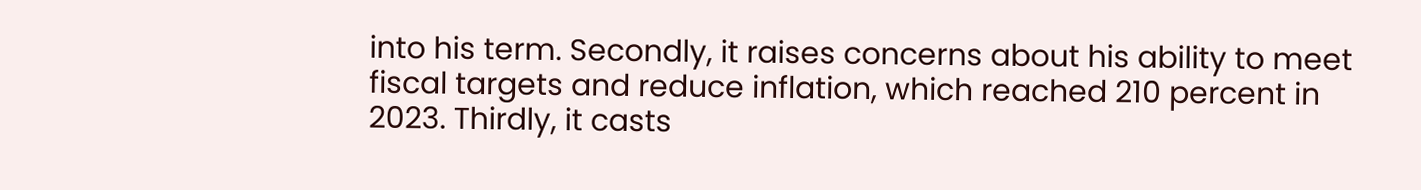into his term. Secondly, it raises concerns about his ability to meet fiscal targets and reduce inflation, which reached 210 percent in 2023. Thirdly, it casts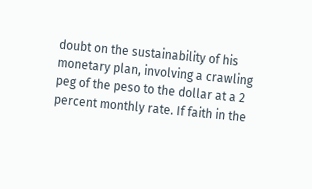doubt on the sustainability of his monetary plan, involving a crawling peg of the peso to the dollar at a 2 percent monthly rate. If faith in the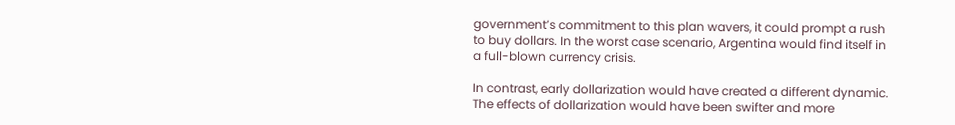government’s commitment to this plan wavers, it could prompt a rush to buy dollars. In the worst case scenario, Argentina would find itself in a full-blown currency crisis.

In contrast, early dollarization would have created a different dynamic. The effects of dollarization would have been swifter and more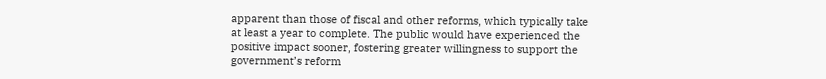apparent than those of fiscal and other reforms, which typically take at least a year to complete. The public would have experienced the positive impact sooner, fostering greater willingness to support the government’s reform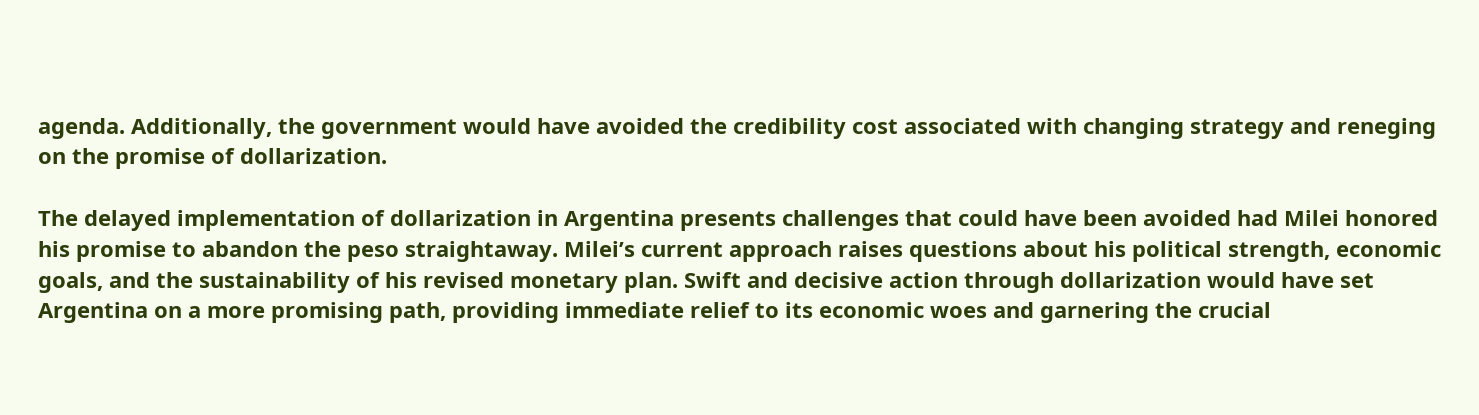agenda. Additionally, the government would have avoided the credibility cost associated with changing strategy and reneging on the promise of dollarization.

The delayed implementation of dollarization in Argentina presents challenges that could have been avoided had Milei honored his promise to abandon the peso straightaway. Milei’s current approach raises questions about his political strength, economic goals, and the sustainability of his revised monetary plan. Swift and decisive action through dollarization would have set Argentina on a more promising path, providing immediate relief to its economic woes and garnering the crucial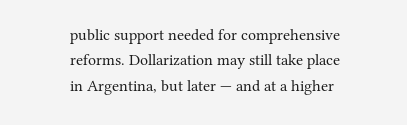public support needed for comprehensive reforms. Dollarization may still take place in Argentina, but later — and at a higher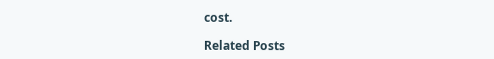cost.

Related Posts